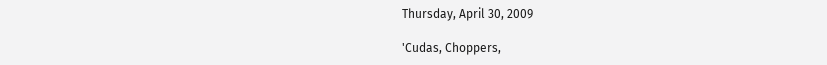Thursday, April 30, 2009

'Cudas, Choppers,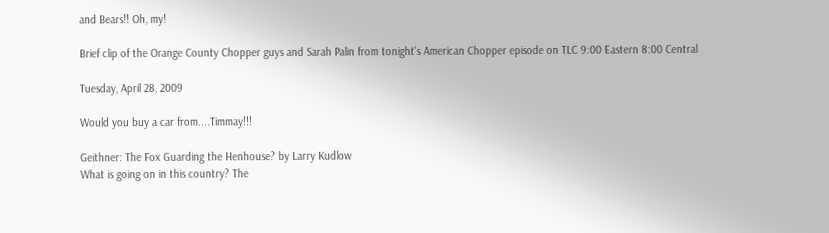and Bears!! Oh, my!

Brief clip of the Orange County Chopper guys and Sarah Palin from tonight's American Chopper episode on TLC 9:00 Eastern 8:00 Central

Tuesday, April 28, 2009

Would you buy a car from....Timmay!!!

Geithner: The Fox Guarding the Henhouse? by Larry Kudlow
What is going on in this country? The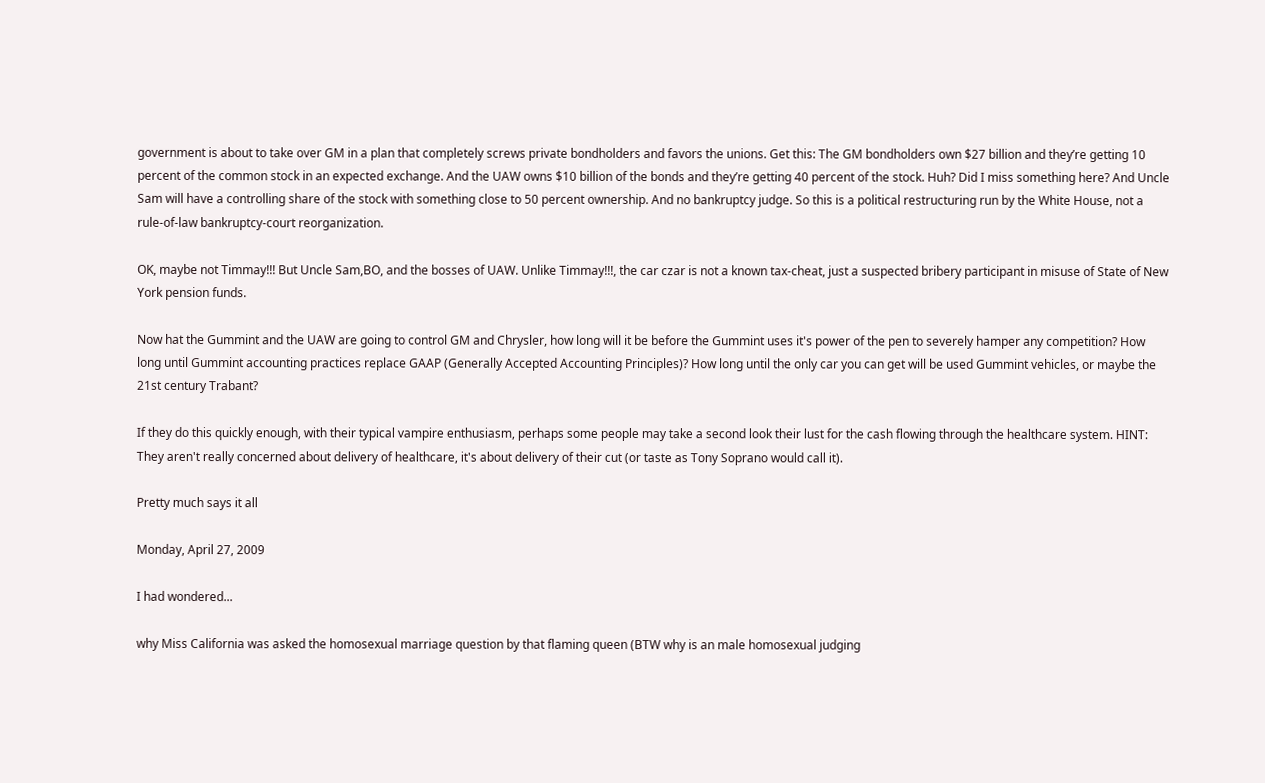government is about to take over GM in a plan that completely screws private bondholders and favors the unions. Get this: The GM bondholders own $27 billion and they’re getting 10 percent of the common stock in an expected exchange. And the UAW owns $10 billion of the bonds and they’re getting 40 percent of the stock. Huh? Did I miss something here? And Uncle Sam will have a controlling share of the stock with something close to 50 percent ownership. And no bankruptcy judge. So this is a political restructuring run by the White House, not a rule-of-law bankruptcy-court reorganization.

OK, maybe not Timmay!!! But Uncle Sam,BO, and the bosses of UAW. Unlike Timmay!!!, the car czar is not a known tax-cheat, just a suspected bribery participant in misuse of State of New York pension funds.

Now hat the Gummint and the UAW are going to control GM and Chrysler, how long will it be before the Gummint uses it's power of the pen to severely hamper any competition? How long until Gummint accounting practices replace GAAP (Generally Accepted Accounting Principles)? How long until the only car you can get will be used Gummint vehicles, or maybe the 21st century Trabant?

If they do this quickly enough, with their typical vampire enthusiasm, perhaps some people may take a second look their lust for the cash flowing through the healthcare system. HINT: They aren't really concerned about delivery of healthcare, it's about delivery of their cut (or taste as Tony Soprano would call it).

Pretty much says it all

Monday, April 27, 2009

I had wondered...

why Miss California was asked the homosexual marriage question by that flaming queen (BTW why is an male homosexual judging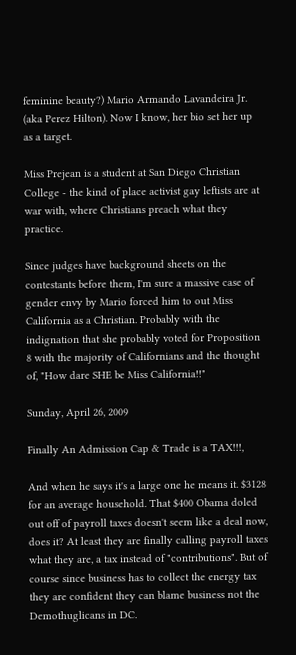feminine beauty?) Mario Armando Lavandeira Jr. (aka Perez Hilton). Now I know, her bio set her up as a target.

Miss Prejean is a student at San Diego Christian College - the kind of place activist gay leftists are at war with, where Christians preach what they practice.

Since judges have background sheets on the contestants before them, I'm sure a massive case of gender envy by Mario forced him to out Miss California as a Christian. Probably with the indignation that she probably voted for Proposition 8 with the majority of Californians and the thought of, "How dare SHE be Miss California!!"

Sunday, April 26, 2009

Finally An Admission Cap & Trade is a TAX!!!,

And when he says it's a large one he means it. $3128 for an average household. That $400 Obama doled out off of payroll taxes doesn't seem like a deal now, does it? At least they are finally calling payroll taxes what they are, a tax instead of "contributions". But of course since business has to collect the energy tax they are confident they can blame business not the Demothuglicans in DC.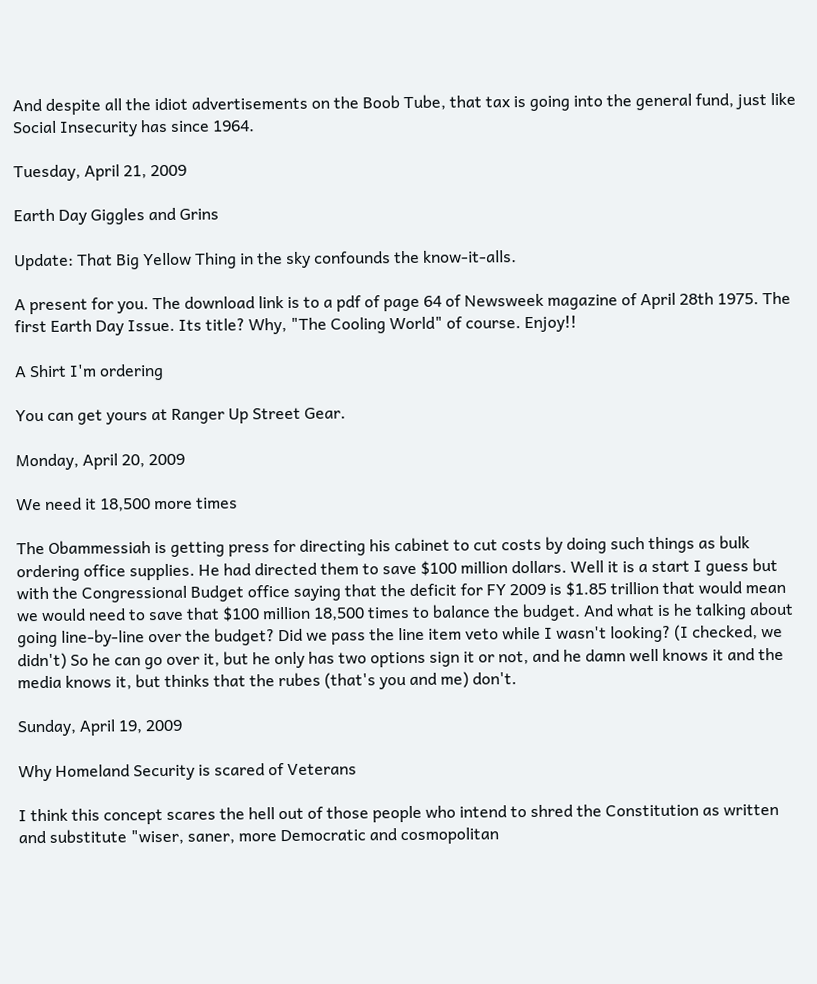And despite all the idiot advertisements on the Boob Tube, that tax is going into the general fund, just like Social Insecurity has since 1964.

Tuesday, April 21, 2009

Earth Day Giggles and Grins

Update: That Big Yellow Thing in the sky confounds the know-it-alls.

A present for you. The download link is to a pdf of page 64 of Newsweek magazine of April 28th 1975. The first Earth Day Issue. Its title? Why, "The Cooling World" of course. Enjoy!!

A Shirt I'm ordering

You can get yours at Ranger Up Street Gear.

Monday, April 20, 2009

We need it 18,500 more times

The Obammessiah is getting press for directing his cabinet to cut costs by doing such things as bulk ordering office supplies. He had directed them to save $100 million dollars. Well it is a start I guess but with the Congressional Budget office saying that the deficit for FY 2009 is $1.85 trillion that would mean we would need to save that $100 million 18,500 times to balance the budget. And what is he talking about going line-by-line over the budget? Did we pass the line item veto while I wasn't looking? (I checked, we didn't) So he can go over it, but he only has two options sign it or not, and he damn well knows it and the media knows it, but thinks that the rubes (that's you and me) don't.

Sunday, April 19, 2009

Why Homeland Security is scared of Veterans

I think this concept scares the hell out of those people who intend to shred the Constitution as written and substitute "wiser, saner, more Democratic and cosmopolitan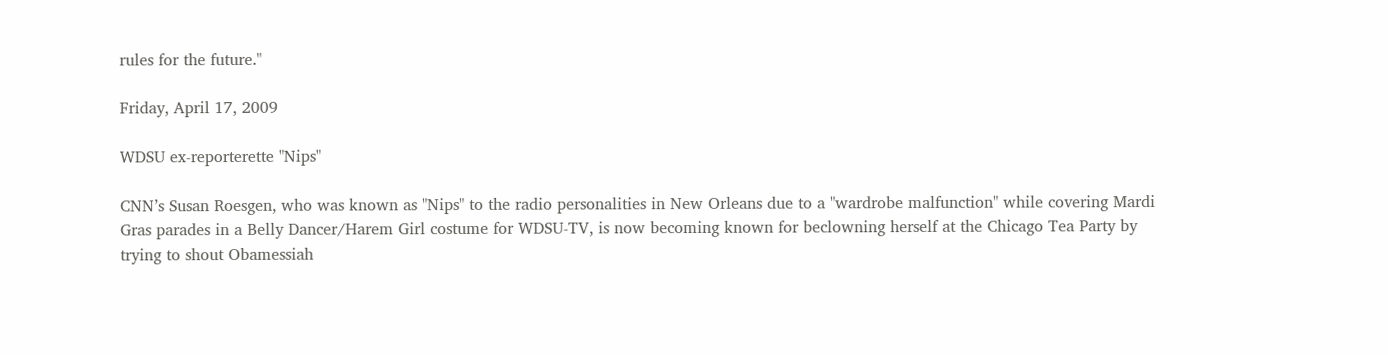rules for the future."

Friday, April 17, 2009

WDSU ex-reporterette "Nips"

CNN’s Susan Roesgen, who was known as "Nips" to the radio personalities in New Orleans due to a "wardrobe malfunction" while covering Mardi Gras parades in a Belly Dancer/Harem Girl costume for WDSU-TV, is now becoming known for beclowning herself at the Chicago Tea Party by trying to shout Obamessiah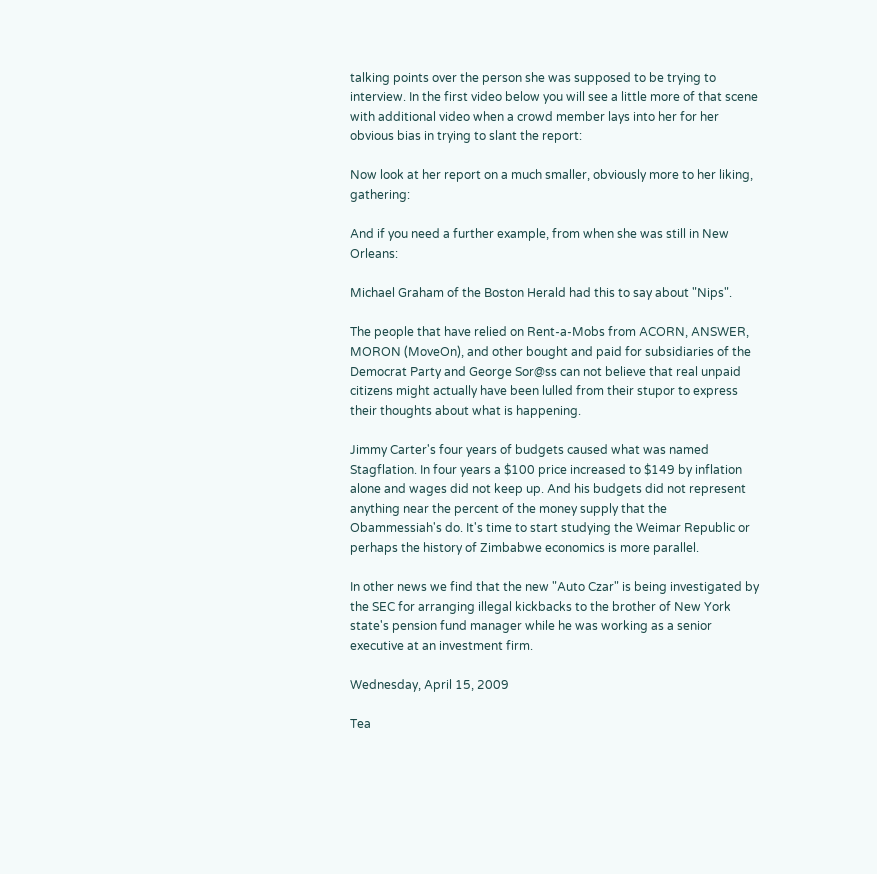talking points over the person she was supposed to be trying to interview. In the first video below you will see a little more of that scene with additional video when a crowd member lays into her for her obvious bias in trying to slant the report:

Now look at her report on a much smaller, obviously more to her liking, gathering:

And if you need a further example, from when she was still in New Orleans:

Michael Graham of the Boston Herald had this to say about "Nips".

The people that have relied on Rent-a-Mobs from ACORN, ANSWER, MORON (MoveOn), and other bought and paid for subsidiaries of the Democrat Party and George Sor@ss can not believe that real unpaid citizens might actually have been lulled from their stupor to express their thoughts about what is happening.

Jimmy Carter's four years of budgets caused what was named Stagflation. In four years a $100 price increased to $149 by inflation alone and wages did not keep up. And his budgets did not represent anything near the percent of the money supply that the Obammessiah's do. It's time to start studying the Weimar Republic or perhaps the history of Zimbabwe economics is more parallel.

In other news we find that the new "Auto Czar" is being investigated by the SEC for arranging illegal kickbacks to the brother of New York state's pension fund manager while he was working as a senior executive at an investment firm.

Wednesday, April 15, 2009

Tea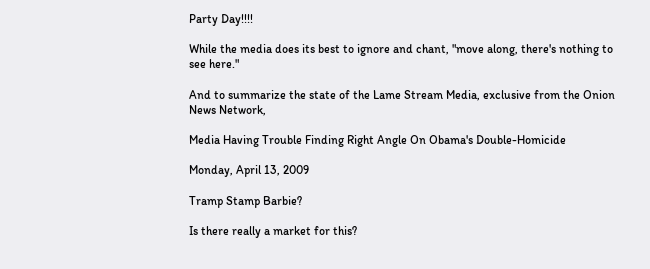Party Day!!!!

While the media does its best to ignore and chant, "move along, there's nothing to see here."

And to summarize the state of the Lame Stream Media, exclusive from the Onion News Network,

Media Having Trouble Finding Right Angle On Obama's Double-Homicide

Monday, April 13, 2009

Tramp Stamp Barbie?

Is there really a market for this?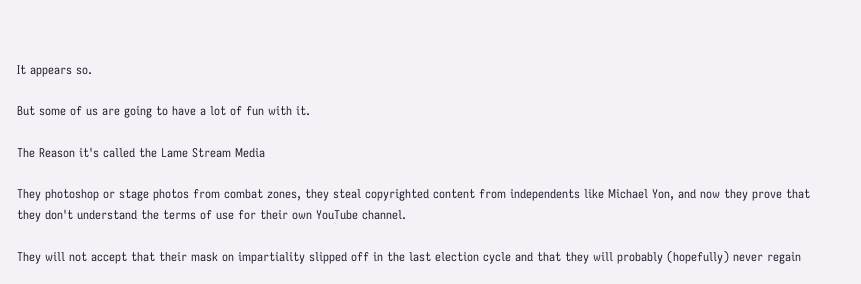It appears so.

But some of us are going to have a lot of fun with it.

The Reason it's called the Lame Stream Media

They photoshop or stage photos from combat zones, they steal copyrighted content from independents like Michael Yon, and now they prove that they don't understand the terms of use for their own YouTube channel.

They will not accept that their mask on impartiality slipped off in the last election cycle and that they will probably (hopefully) never regain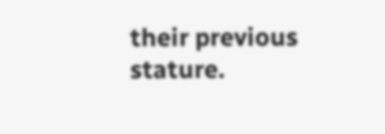their previous stature.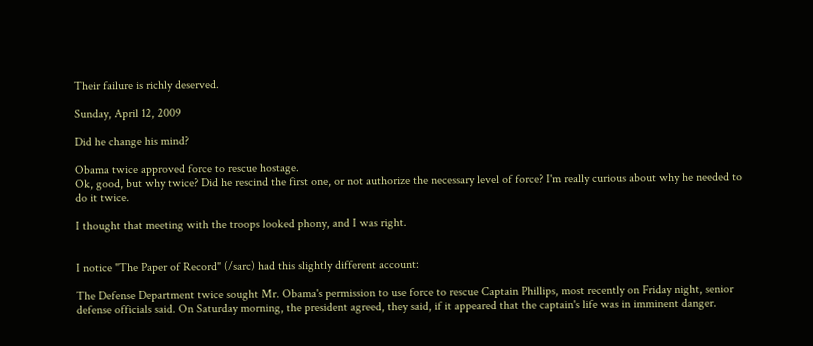Their failure is richly deserved.

Sunday, April 12, 2009

Did he change his mind?

Obama twice approved force to rescue hostage.
Ok, good, but why twice? Did he rescind the first one, or not authorize the necessary level of force? I'm really curious about why he needed to do it twice.

I thought that meeting with the troops looked phony, and I was right.


I notice "The Paper of Record" (/sarc) had this slightly different account:

The Defense Department twice sought Mr. Obama's permission to use force to rescue Captain Phillips, most recently on Friday night, senior defense officials said. On Saturday morning, the president agreed, they said, if it appeared that the captain's life was in imminent danger.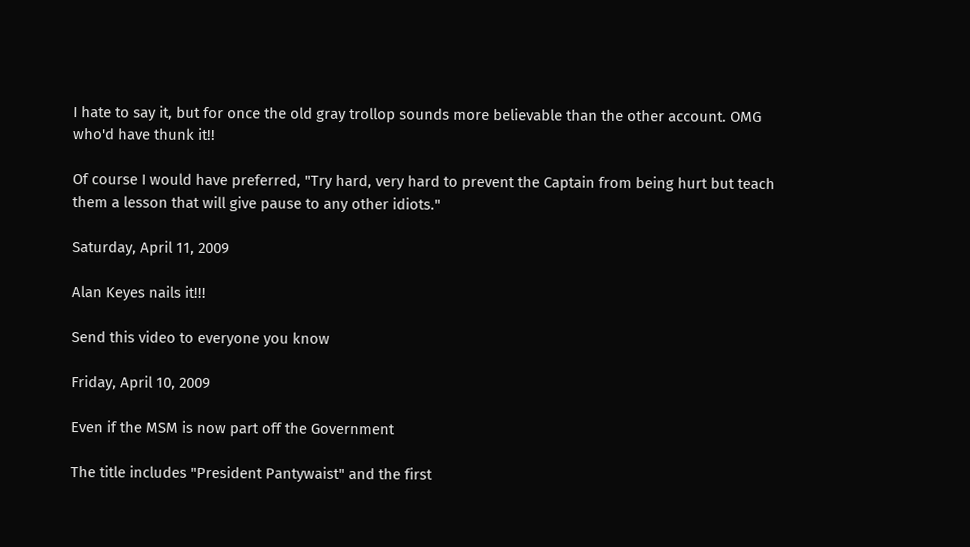I hate to say it, but for once the old gray trollop sounds more believable than the other account. OMG who'd have thunk it!!

Of course I would have preferred, "Try hard, very hard to prevent the Captain from being hurt but teach them a lesson that will give pause to any other idiots."

Saturday, April 11, 2009

Alan Keyes nails it!!!

Send this video to everyone you know

Friday, April 10, 2009

Even if the MSM is now part off the Government

The title includes "President Pantywaist" and the first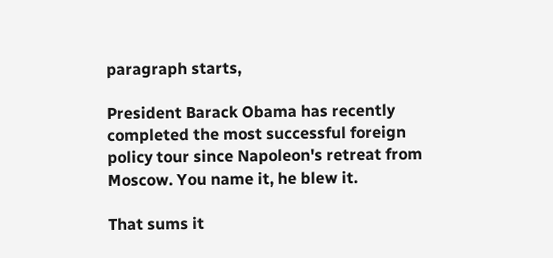paragraph starts,

President Barack Obama has recently completed the most successful foreign policy tour since Napoleon's retreat from Moscow. You name it, he blew it.

That sums it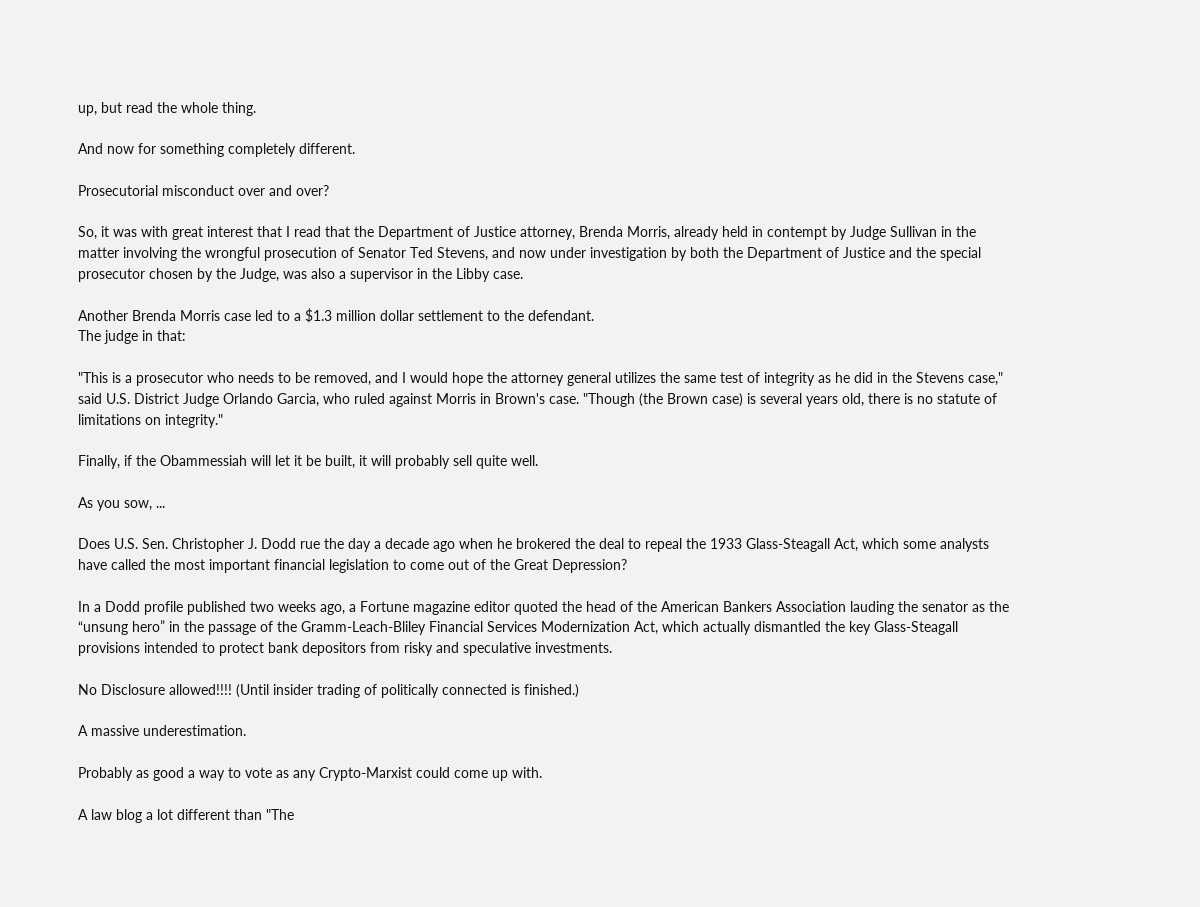up, but read the whole thing.

And now for something completely different.

Prosecutorial misconduct over and over?

So, it was with great interest that I read that the Department of Justice attorney, Brenda Morris, already held in contempt by Judge Sullivan in the matter involving the wrongful prosecution of Senator Ted Stevens, and now under investigation by both the Department of Justice and the special prosecutor chosen by the Judge, was also a supervisor in the Libby case.

Another Brenda Morris case led to a $1.3 million dollar settlement to the defendant.
The judge in that:

"This is a prosecutor who needs to be removed, and I would hope the attorney general utilizes the same test of integrity as he did in the Stevens case," said U.S. District Judge Orlando Garcia, who ruled against Morris in Brown's case. "Though (the Brown case) is several years old, there is no statute of limitations on integrity."

Finally, if the Obammessiah will let it be built, it will probably sell quite well.

As you sow, ...

Does U.S. Sen. Christopher J. Dodd rue the day a decade ago when he brokered the deal to repeal the 1933 Glass-Steagall Act, which some analysts have called the most important financial legislation to come out of the Great Depression?

In a Dodd profile published two weeks ago, a Fortune magazine editor quoted the head of the American Bankers Association lauding the senator as the “unsung hero” in the passage of the Gramm-Leach-Bliley Financial Services Modernization Act, which actually dismantled the key Glass-Steagall provisions intended to protect bank depositors from risky and speculative investments.

No Disclosure allowed!!!! (Until insider trading of politically connected is finished.)

A massive underestimation.

Probably as good a way to vote as any Crypto-Marxist could come up with.

A law blog a lot different than "The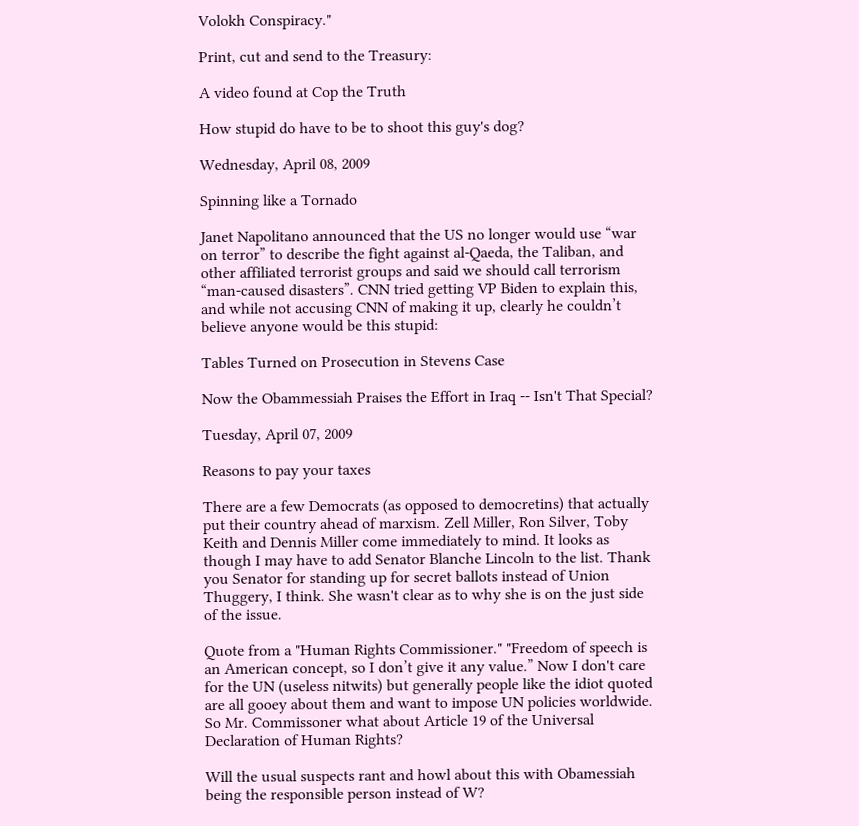Volokh Conspiracy."

Print, cut and send to the Treasury:

A video found at Cop the Truth

How stupid do have to be to shoot this guy's dog?

Wednesday, April 08, 2009

Spinning like a Tornado

Janet Napolitano announced that the US no longer would use “war on terror” to describe the fight against al-Qaeda, the Taliban, and other affiliated terrorist groups and said we should call terrorism “man-caused disasters”. CNN tried getting VP Biden to explain this, and while not accusing CNN of making it up, clearly he couldn’t believe anyone would be this stupid:

Tables Turned on Prosecution in Stevens Case

Now the Obammessiah Praises the Effort in Iraq -- Isn't That Special?

Tuesday, April 07, 2009

Reasons to pay your taxes

There are a few Democrats (as opposed to democretins) that actually put their country ahead of marxism. Zell Miller, Ron Silver, Toby Keith and Dennis Miller come immediately to mind. It looks as though I may have to add Senator Blanche Lincoln to the list. Thank you Senator for standing up for secret ballots instead of Union Thuggery, I think. She wasn't clear as to why she is on the just side of the issue.

Quote from a "Human Rights Commissioner." "Freedom of speech is an American concept, so I don’t give it any value.” Now I don't care for the UN (useless nitwits) but generally people like the idiot quoted are all gooey about them and want to impose UN policies worldwide. So Mr. Commissoner what about Article 19 of the Universal Declaration of Human Rights?

Will the usual suspects rant and howl about this with Obamessiah being the responsible person instead of W?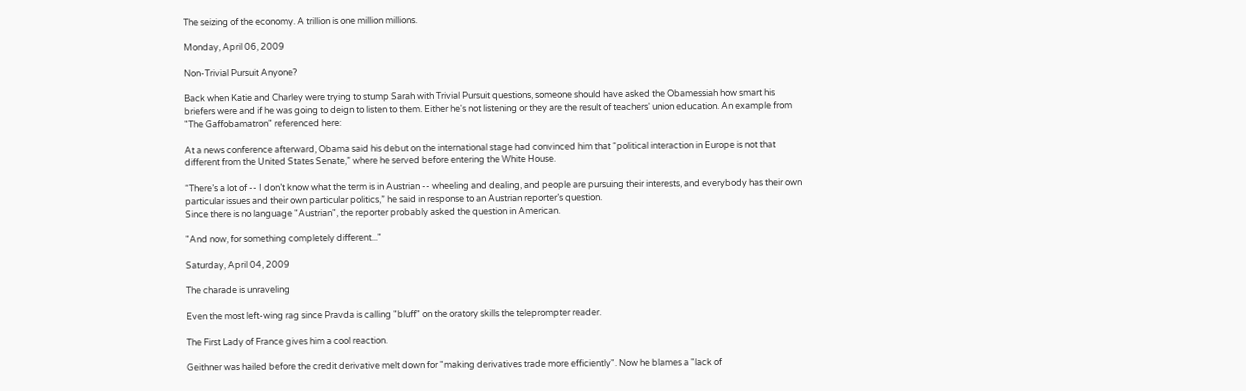The seizing of the economy. A trillion is one million millions.

Monday, April 06, 2009

Non-Trivial Pursuit Anyone?

Back when Katie and Charley were trying to stump Sarah with Trivial Pursuit questions, someone should have asked the Obamessiah how smart his briefers were and if he was going to deign to listen to them. Either he's not listening or they are the result of teachers' union education. An example from "The Gaffobamatron" referenced here:

At a news conference afterward, Obama said his debut on the international stage had convinced him that “political interaction in Europe is not that different from the United States Senate,” where he served before entering the White House.

“There’s a lot of -- I don’t know what the term is in Austrian -- wheeling and dealing, and people are pursuing their interests, and everybody has their own particular issues and their own particular politics,” he said in response to an Austrian reporter’s question.
Since there is no language "Austrian", the reporter probably asked the question in American.

"And now, for something completely different..."

Saturday, April 04, 2009

The charade is unraveling

Even the most left-wing rag since Pravda is calling "bluff" on the oratory skills the teleprompter reader.

The First Lady of France gives him a cool reaction.

Geithner was hailed before the credit derivative melt down for "making derivatives trade more efficiently". Now he blames a "lack of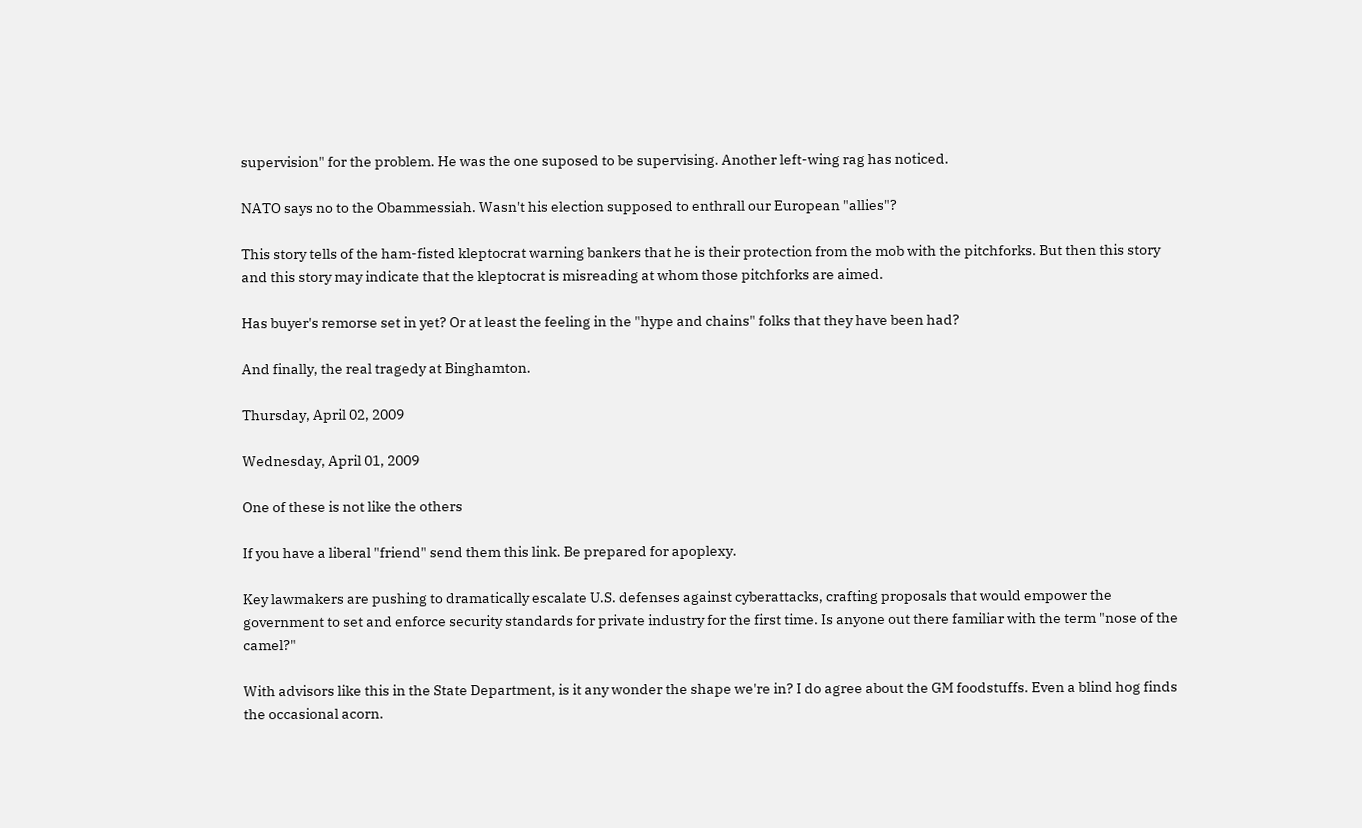supervision" for the problem. He was the one suposed to be supervising. Another left-wing rag has noticed.

NATO says no to the Obammessiah. Wasn't his election supposed to enthrall our European "allies"?

This story tells of the ham-fisted kleptocrat warning bankers that he is their protection from the mob with the pitchforks. But then this story and this story may indicate that the kleptocrat is misreading at whom those pitchforks are aimed.

Has buyer's remorse set in yet? Or at least the feeling in the "hype and chains" folks that they have been had?

And finally, the real tragedy at Binghamton.

Thursday, April 02, 2009

Wednesday, April 01, 2009

One of these is not like the others

If you have a liberal "friend" send them this link. Be prepared for apoplexy.

Key lawmakers are pushing to dramatically escalate U.S. defenses against cyberattacks, crafting proposals that would empower the government to set and enforce security standards for private industry for the first time. Is anyone out there familiar with the term "nose of the camel?"

With advisors like this in the State Department, is it any wonder the shape we're in? I do agree about the GM foodstuffs. Even a blind hog finds the occasional acorn.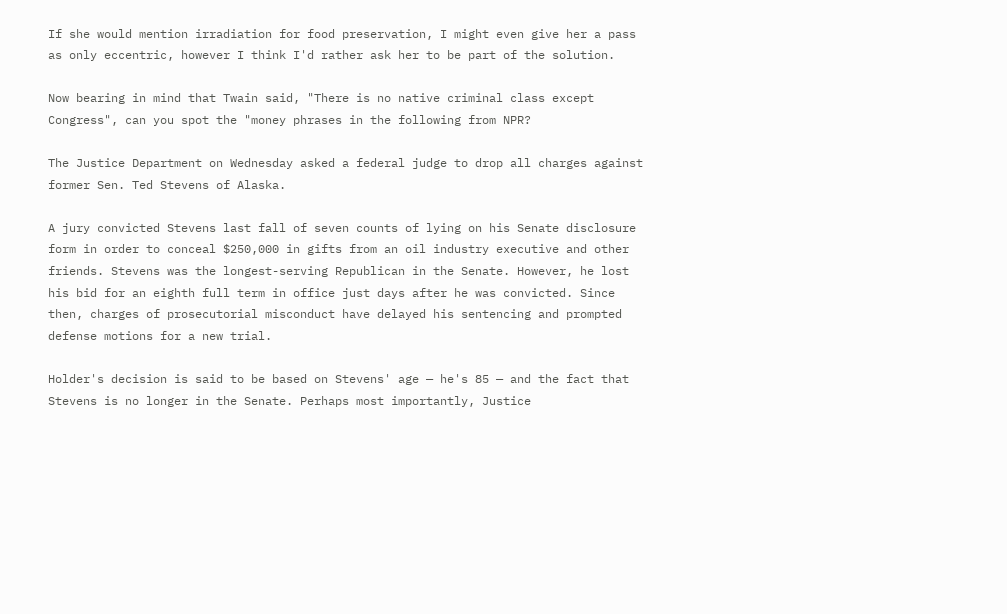If she would mention irradiation for food preservation, I might even give her a pass as only eccentric, however I think I'd rather ask her to be part of the solution.

Now bearing in mind that Twain said, "There is no native criminal class except Congress", can you spot the "money phrases in the following from NPR?

The Justice Department on Wednesday asked a federal judge to drop all charges against former Sen. Ted Stevens of Alaska.

A jury convicted Stevens last fall of seven counts of lying on his Senate disclosure form in order to conceal $250,000 in gifts from an oil industry executive and other friends. Stevens was the longest-serving Republican in the Senate. However, he lost his bid for an eighth full term in office just days after he was convicted. Since then, charges of prosecutorial misconduct have delayed his sentencing and prompted defense motions for a new trial.

Holder's decision is said to be based on Stevens' age — he's 85 — and the fact that Stevens is no longer in the Senate. Perhaps most importantly, Justice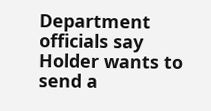Department officials say Holder wants to send a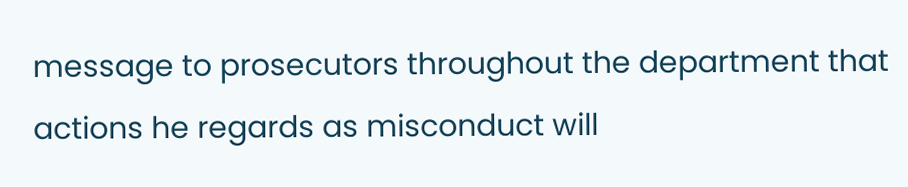message to prosecutors throughout the department that actions he regards as misconduct will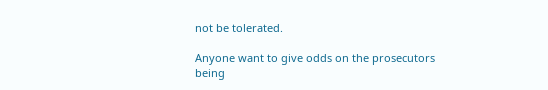not be tolerated.

Anyone want to give odds on the prosecutors being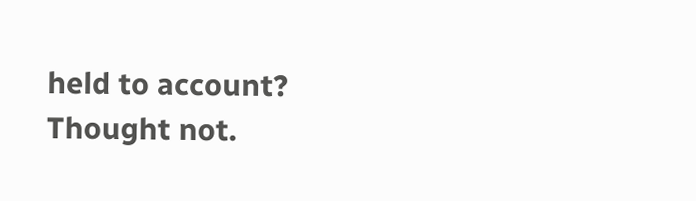held to account? Thought not.